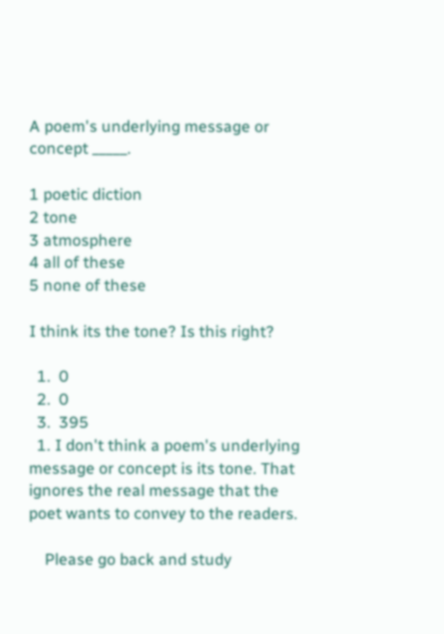A poem's underlying message or concept _____.

1 poetic diction
2 tone
3 atmosphere
4 all of these
5 none of these

I think its the tone? Is this right?

  1.  0
  2.  0
  3.  395
  1. I don't think a poem's underlying message or concept is its tone. That ignores the real message that the poet wants to convey to the readers.

    Please go back and study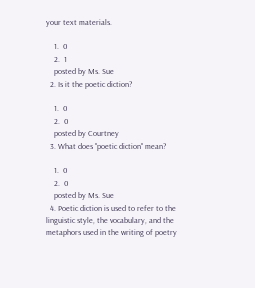your text materials.

    1.  0
    2.  1
    posted by Ms. Sue
  2. Is it the poetic diction?

    1.  0
    2.  0
    posted by Courtney
  3. What does "poetic diction" mean?

    1.  0
    2.  0
    posted by Ms. Sue
  4. Poetic diction is used to refer to the linguistic style, the vocabulary, and the metaphors used in the writing of poetry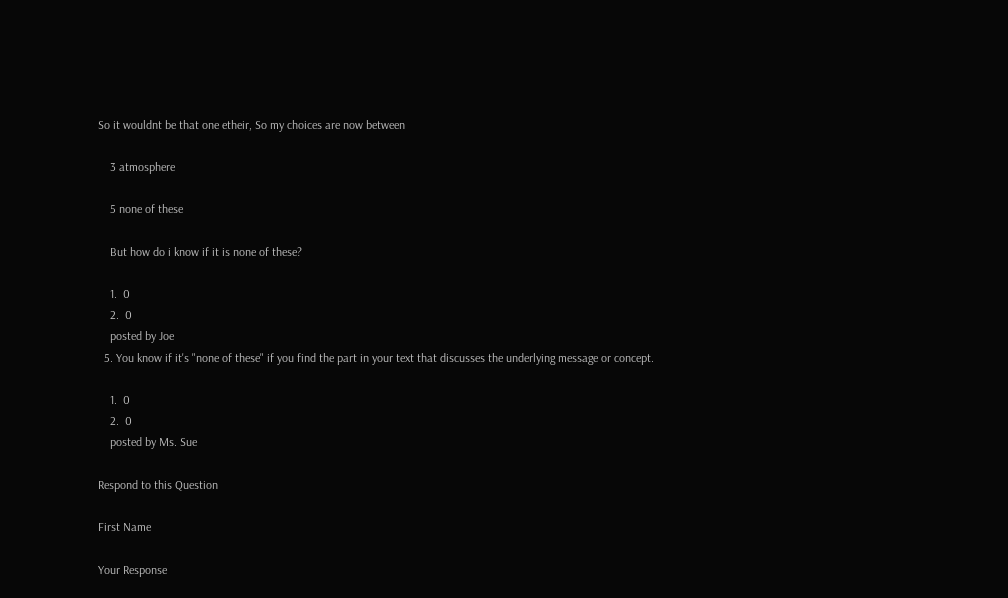So it wouldnt be that one etheir, So my choices are now between

    3 atmosphere

    5 none of these

    But how do i know if it is none of these?

    1.  0
    2.  0
    posted by Joe
  5. You know if it's "none of these" if you find the part in your text that discusses the underlying message or concept.

    1.  0
    2.  0
    posted by Ms. Sue

Respond to this Question

First Name

Your Response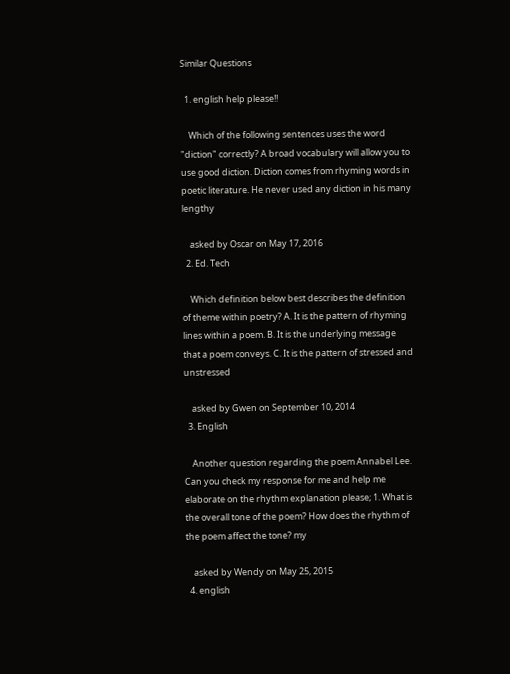Similar Questions

  1. english help please!!

    Which of the following sentences uses the word "diction" correctly? A broad vocabulary will allow you to use good diction. Diction comes from rhyming words in poetic literature. He never used any diction in his many lengthy

    asked by Oscar on May 17, 2016
  2. Ed. Tech

    Which definition below best describes the definition of theme within poetry? A. It is the pattern of rhyming lines within a poem. B. It is the underlying message that a poem conveys. C. It is the pattern of stressed and unstressed

    asked by Gwen on September 10, 2014
  3. English

    Another question regarding the poem Annabel Lee. Can you check my response for me and help me elaborate on the rhythm explanation please; 1. What is the overall tone of the poem? How does the rhythm of the poem affect the tone? my

    asked by Wendy on May 25, 2015
  4. english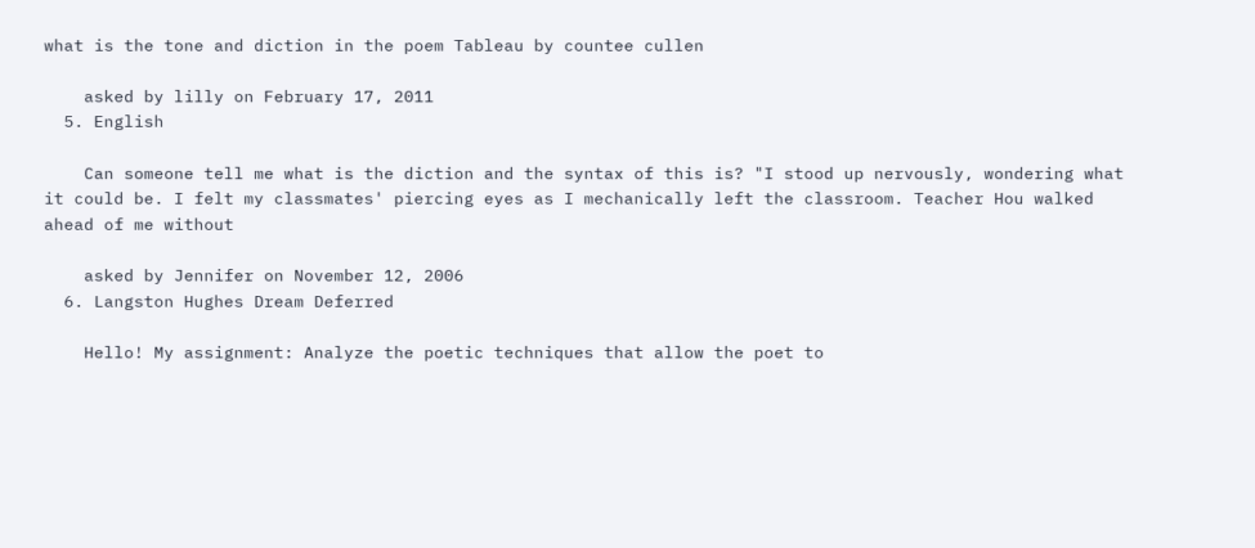what is the tone and diction in the poem Tableau by countee cullen

    asked by lilly on February 17, 2011
  5. English

    Can someone tell me what is the diction and the syntax of this is? "I stood up nervously, wondering what it could be. I felt my classmates' piercing eyes as I mechanically left the classroom. Teacher Hou walked ahead of me without

    asked by Jennifer on November 12, 2006
  6. Langston Hughes Dream Deferred

    Hello! My assignment: Analyze the poetic techniques that allow the poet to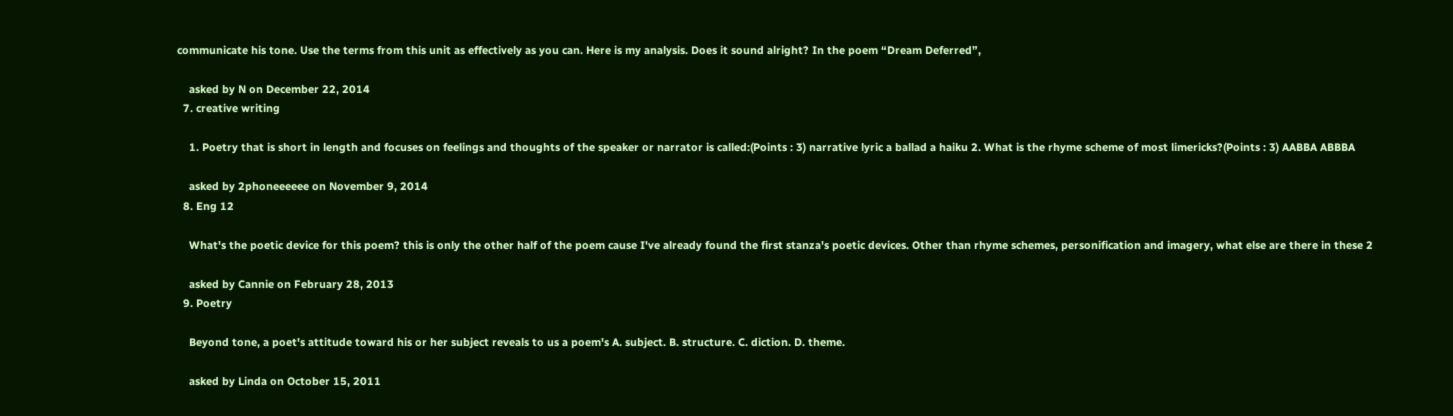communicate his tone. Use the terms from this unit as effectively as you can. Here is my analysis. Does it sound alright? In the poem “Dream Deferred”,

    asked by N on December 22, 2014
  7. creative writing

    1. Poetry that is short in length and focuses on feelings and thoughts of the speaker or narrator is called:(Points : 3) narrative lyric a ballad a haiku 2. What is the rhyme scheme of most limericks?(Points : 3) AABBA ABBBA

    asked by 2phoneeeeee on November 9, 2014
  8. Eng 12

    What's the poetic device for this poem? this is only the other half of the poem cause I've already found the first stanza's poetic devices. Other than rhyme schemes, personification and imagery, what else are there in these 2

    asked by Cannie on February 28, 2013
  9. Poetry

    Beyond tone, a poet's attitude toward his or her subject reveals to us a poem's A. subject. B. structure. C. diction. D. theme.

    asked by Linda on October 15, 2011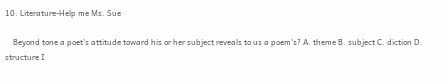10. Literature-Help me Ms. Sue

    Beyond tone a poet's attitude toward his or her subject reveals to us a poem's? A. theme B. subject C. diction D. structure I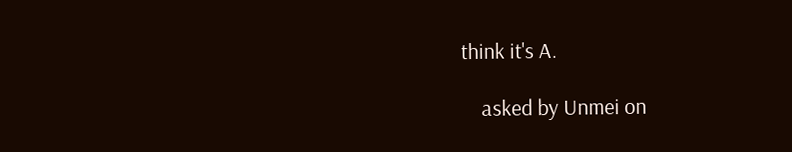think it's A.

    asked by Unmei on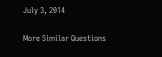July 3, 2014

More Similar Questions